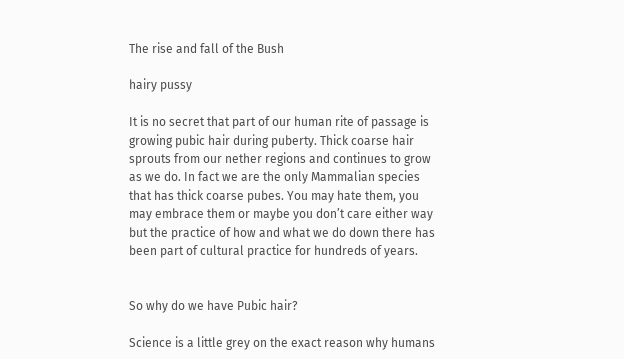The rise and fall of the Bush

hairy pussy

It is no secret that part of our human rite of passage is growing pubic hair during puberty. Thick coarse hair sprouts from our nether regions and continues to grow as we do. In fact we are the only Mammalian species that has thick coarse pubes. You may hate them, you may embrace them or maybe you don’t care either way but the practice of how and what we do down there has been part of cultural practice for hundreds of years.


So why do we have Pubic hair?

Science is a little grey on the exact reason why humans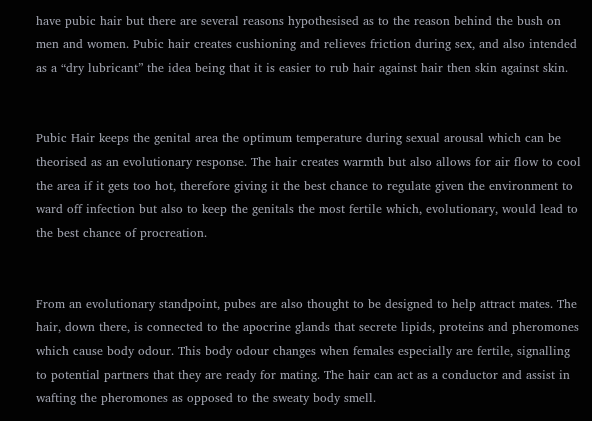have pubic hair but there are several reasons hypothesised as to the reason behind the bush on men and women. Pubic hair creates cushioning and relieves friction during sex, and also intended as a “dry lubricant” the idea being that it is easier to rub hair against hair then skin against skin.


Pubic Hair keeps the genital area the optimum temperature during sexual arousal which can be theorised as an evolutionary response. The hair creates warmth but also allows for air flow to cool the area if it gets too hot, therefore giving it the best chance to regulate given the environment to ward off infection but also to keep the genitals the most fertile which, evolutionary, would lead to the best chance of procreation.


From an evolutionary standpoint, pubes are also thought to be designed to help attract mates. The hair, down there, is connected to the apocrine glands that secrete lipids, proteins and pheromones which cause body odour. This body odour changes when females especially are fertile, signalling to potential partners that they are ready for mating. The hair can act as a conductor and assist in wafting the pheromones as opposed to the sweaty body smell.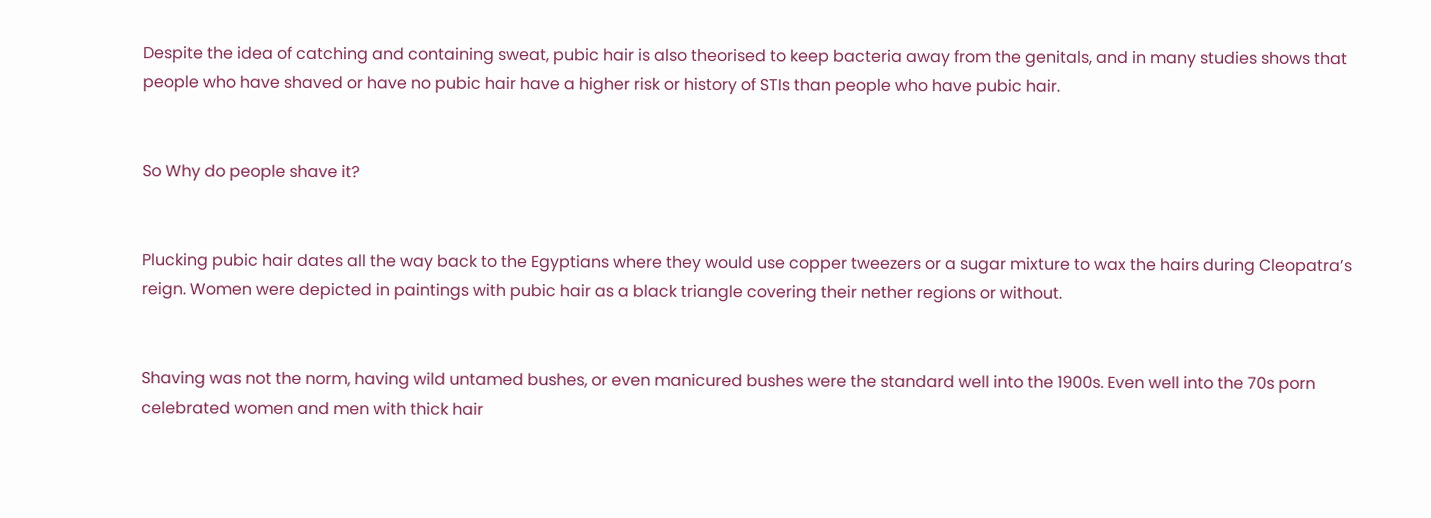Despite the idea of catching and containing sweat, pubic hair is also theorised to keep bacteria away from the genitals, and in many studies shows that people who have shaved or have no pubic hair have a higher risk or history of STIs than people who have pubic hair.


So Why do people shave it?


Plucking pubic hair dates all the way back to the Egyptians where they would use copper tweezers or a sugar mixture to wax the hairs during Cleopatra’s reign. Women were depicted in paintings with pubic hair as a black triangle covering their nether regions or without.


Shaving was not the norm, having wild untamed bushes, or even manicured bushes were the standard well into the 1900s. Even well into the 70s porn celebrated women and men with thick hair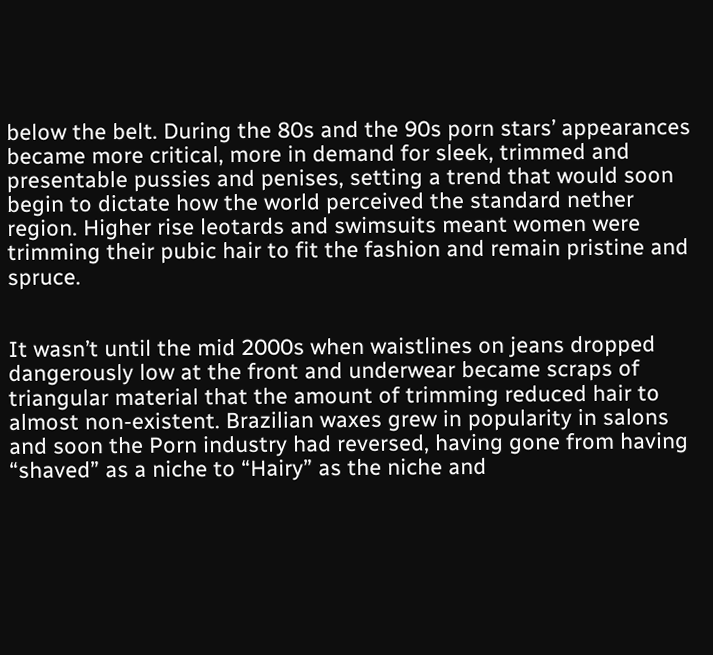below the belt. During the 80s and the 90s porn stars’ appearances became more critical, more in demand for sleek, trimmed and presentable pussies and penises, setting a trend that would soon begin to dictate how the world perceived the standard nether region. Higher rise leotards and swimsuits meant women were trimming their pubic hair to fit the fashion and remain pristine and spruce.


It wasn’t until the mid 2000s when waistlines on jeans dropped dangerously low at the front and underwear became scraps of triangular material that the amount of trimming reduced hair to almost non-existent. Brazilian waxes grew in popularity in salons and soon the Porn industry had reversed, having gone from having “shaved” as a niche to “Hairy” as the niche and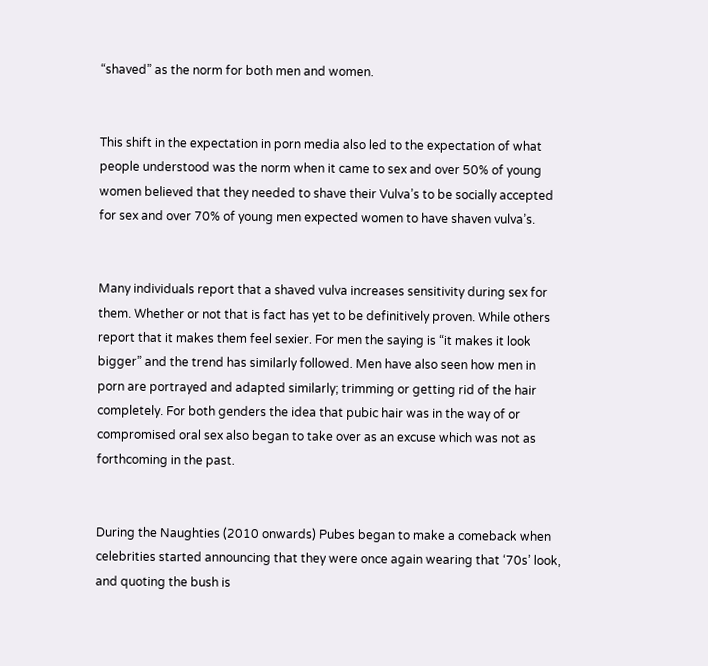“shaved” as the norm for both men and women.


This shift in the expectation in porn media also led to the expectation of what people understood was the norm when it came to sex and over 50% of young women believed that they needed to shave their Vulva’s to be socially accepted for sex and over 70% of young men expected women to have shaven vulva’s.


Many individuals report that a shaved vulva increases sensitivity during sex for them. Whether or not that is fact has yet to be definitively proven. While others report that it makes them feel sexier. For men the saying is “it makes it look bigger” and the trend has similarly followed. Men have also seen how men in porn are portrayed and adapted similarly; trimming or getting rid of the hair completely. For both genders the idea that pubic hair was in the way of or compromised oral sex also began to take over as an excuse which was not as forthcoming in the past.


During the Naughties (2010 onwards) Pubes began to make a comeback when celebrities started announcing that they were once again wearing that ‘70s’ look, and quoting the bush is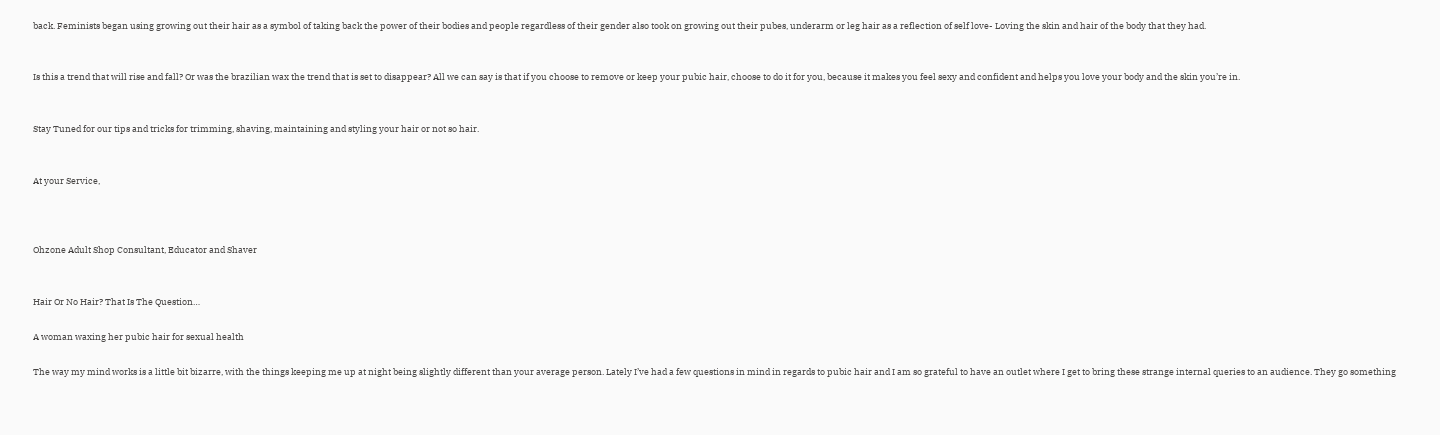back. Feminists began using growing out their hair as a symbol of taking back the power of their bodies and people regardless of their gender also took on growing out their pubes, underarm or leg hair as a reflection of self love- Loving the skin and hair of the body that they had.


Is this a trend that will rise and fall? Or was the brazilian wax the trend that is set to disappear? All we can say is that if you choose to remove or keep your pubic hair, choose to do it for you, because it makes you feel sexy and confident and helps you love your body and the skin you’re in.


Stay Tuned for our tips and tricks for trimming, shaving, maintaining and styling your hair or not so hair.


At your Service,



Ohzone Adult Shop Consultant, Educator and Shaver


Hair Or No Hair? That Is The Question…

A woman waxing her pubic hair for sexual health

The way my mind works is a little bit bizarre, with the things keeping me up at night being slightly different than your average person. Lately I’ve had a few questions in mind in regards to pubic hair and I am so grateful to have an outlet where I get to bring these strange internal queries to an audience. They go something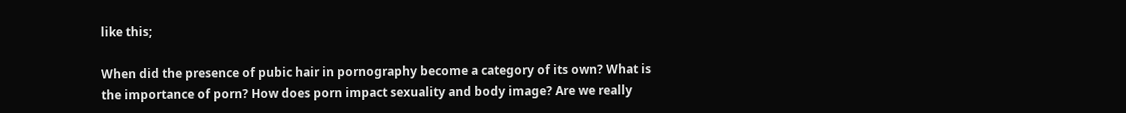like this;

When did the presence of pubic hair in pornography become a category of its own? What is the importance of porn? How does porn impact sexuality and body image? Are we really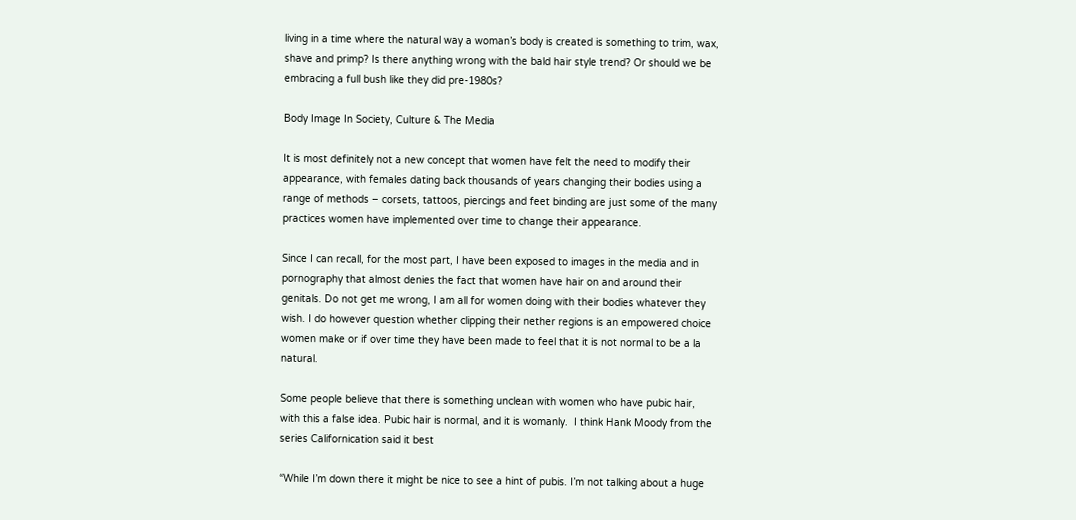living in a time where the natural way a woman’s body is created is something to trim, wax, shave and primp? Is there anything wrong with the bald hair style trend? Or should we be embracing a full bush like they did pre-1980s?

Body Image In Society, Culture & The Media

It is most definitely not a new concept that women have felt the need to modify their appearance, with females dating back thousands of years changing their bodies using a range of methods – corsets, tattoos, piercings and feet binding are just some of the many practices women have implemented over time to change their appearance.

Since I can recall, for the most part, I have been exposed to images in the media and in pornography that almost denies the fact that women have hair on and around their genitals. Do not get me wrong, I am all for women doing with their bodies whatever they wish. I do however question whether clipping their nether regions is an empowered choice women make or if over time they have been made to feel that it is not normal to be a la natural.

Some people believe that there is something unclean with women who have pubic hair, with this a false idea. Pubic hair is normal, and it is womanly.  I think Hank Moody from the series Californication said it best

“While I’m down there it might be nice to see a hint of pubis. I’m not talking about a huge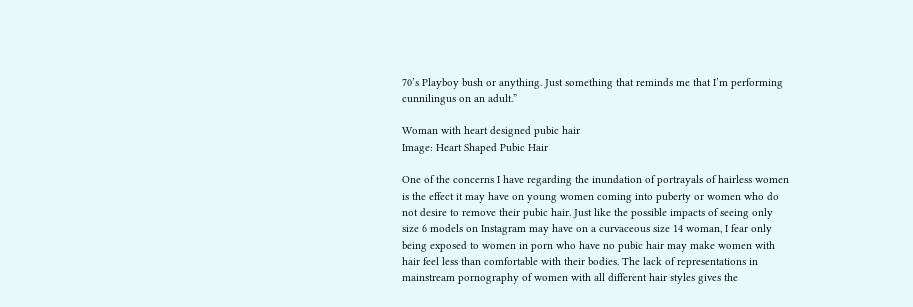70’s Playboy bush or anything. Just something that reminds me that I’m performing cunnilingus on an adult.”

Woman with heart designed pubic hair
Image: Heart Shaped Pubic Hair

One of the concerns I have regarding the inundation of portrayals of hairless women is the effect it may have on young women coming into puberty or women who do not desire to remove their pubic hair. Just like the possible impacts of seeing only size 6 models on Instagram may have on a curvaceous size 14 woman, I fear only being exposed to women in porn who have no pubic hair may make women with hair feel less than comfortable with their bodies. The lack of representations in mainstream pornography of women with all different hair styles gives the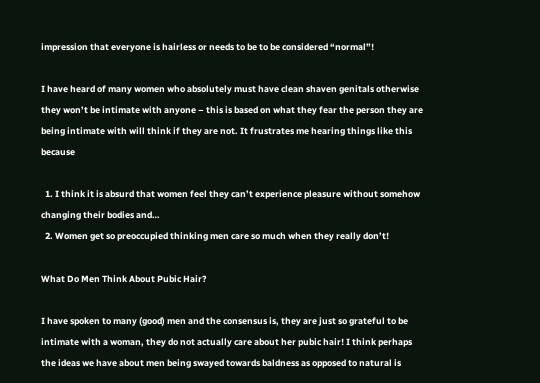impression that everyone is hairless or needs to be to be considered “normal”!

I have heard of many women who absolutely must have clean shaven genitals otherwise they won’t be intimate with anyone – this is based on what they fear the person they are being intimate with will think if they are not. It frustrates me hearing things like this because

  1. I think it is absurd that women feel they can’t experience pleasure without somehow changing their bodies and…
  2. Women get so preoccupied thinking men care so much when they really don’t!

What Do Men Think About Pubic Hair?

I have spoken to many (good) men and the consensus is, they are just so grateful to be intimate with a woman, they do not actually care about her pubic hair! I think perhaps the ideas we have about men being swayed towards baldness as opposed to natural is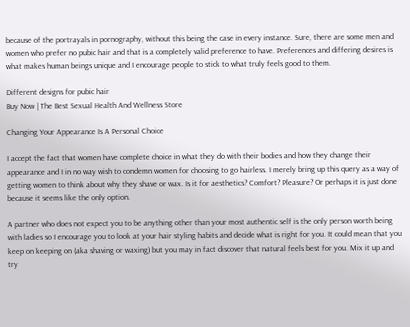because of the portrayals in pornography, without this being the case in every instance. Sure, there are some men and women who prefer no pubic hair and that is a completely valid preference to have. Preferences and differing desires is what makes human beings unique and I encourage people to stick to what truly feels good to them.

Different designs for pubic hair
Buy Now | The Best Sexual Health And Wellness Store

Changing Your Appearance Is A Personal Choice

I accept the fact that women have complete choice in what they do with their bodies and how they change their appearance and I in no way wish to condemn women for choosing to go hairless. I merely bring up this query as a way of getting women to think about why they shave or wax. Is it for aesthetics? Comfort? Pleasure? Or perhaps it is just done because it seems like the only option.

A partner who does not expect you to be anything other than your most authentic self is the only person worth being with ladies so I encourage you to look at your hair styling habits and decide what is right for you. It could mean that you keep on keeping on (aka shaving or waxing) but you may in fact discover that natural feels best for you. Mix it up and try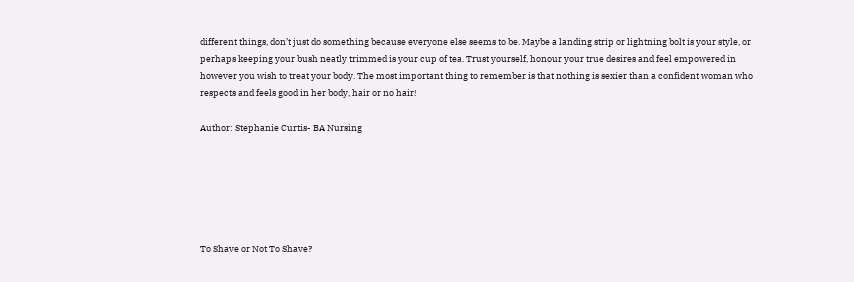different things, don’t just do something because everyone else seems to be. Maybe a landing strip or lightning bolt is your style, or perhaps keeping your bush neatly trimmed is your cup of tea. Trust yourself, honour your true desires and feel empowered in however you wish to treat your body. The most important thing to remember is that nothing is sexier than a confident woman who respects and feels good in her body, hair or no hair!

Author: Stephanie Curtis- BA Nursing






To Shave or Not To Shave?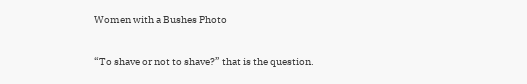Women with a Bushes Photo

“To shave or not to shave?” that is the question.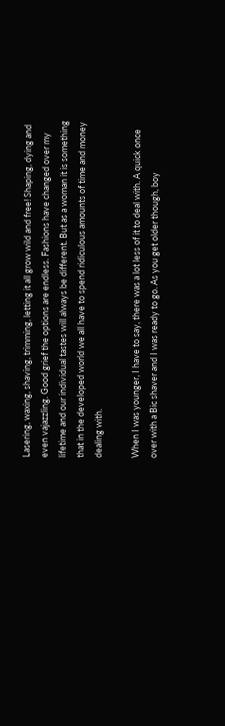Lasering, waxing, shaving, trimming, letting it all grow wild and free! Shaping, dying and even vajazzling. Good grief the options are endless. Fashions have changed over my lifetime and our individual tastes will always be different. But as a woman it is something that in the developed world we all have to spend ridiculous amounts of time and money dealing with.

When I was younger, I have to say, there was a lot less of it to deal with. A quick once over with a Bic shaver and I was ready to go. As you get older though, boy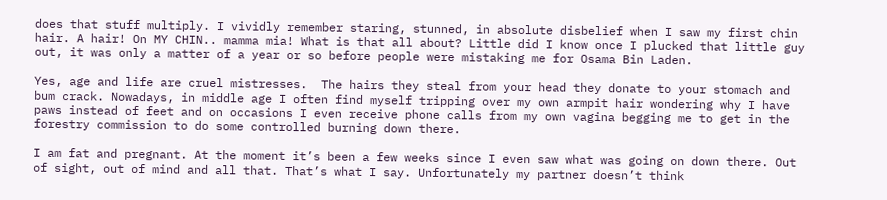does that stuff multiply. I vividly remember staring, stunned, in absolute disbelief when I saw my first chin hair. A hair! On MY CHIN.. mamma mia! What is that all about? Little did I know once I plucked that little guy out, it was only a matter of a year or so before people were mistaking me for Osama Bin Laden.

Yes, age and life are cruel mistresses.  The hairs they steal from your head they donate to your stomach and bum crack. Nowadays, in middle age I often find myself tripping over my own armpit hair wondering why I have paws instead of feet and on occasions I even receive phone calls from my own vagina begging me to get in the forestry commission to do some controlled burning down there.

I am fat and pregnant. At the moment it’s been a few weeks since I even saw what was going on down there. Out of sight, out of mind and all that. That’s what I say. Unfortunately my partner doesn’t think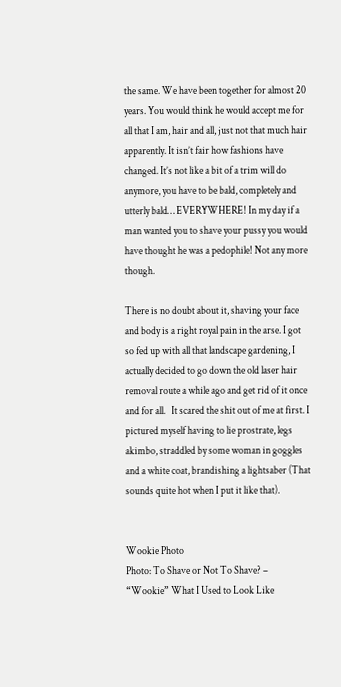the same. We have been together for almost 20 years. You would think he would accept me for all that I am, hair and all, just not that much hair apparently. It isn’t fair how fashions have changed. It’s not like a bit of a trim will do anymore, you have to be bald, completely and utterly bald… EVERYWHERE! In my day if a man wanted you to shave your pussy you would have thought he was a pedophile! Not any more though.

There is no doubt about it, shaving your face and body is a right royal pain in the arse. I got so fed up with all that landscape gardening, I actually decided to go down the old laser hair removal route a while ago and get rid of it once and for all.   It scared the shit out of me at first. I pictured myself having to lie prostrate, legs akimbo, straddled by some woman in goggles and a white coat, brandishing a lightsaber (That sounds quite hot when I put it like that).


Wookie Photo
Photo: To Shave or Not To Shave? – “Wookie” What I Used to Look Like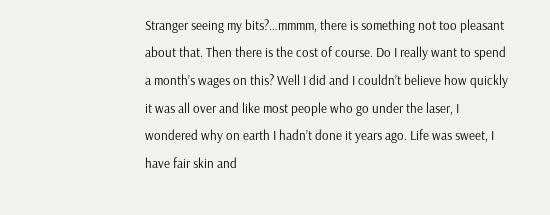Stranger seeing my bits?…mmmm, there is something not too pleasant about that. Then there is the cost of course. Do I really want to spend a month’s wages on this? Well I did and I couldn’t believe how quickly it was all over and like most people who go under the laser, I wondered why on earth I hadn’t done it years ago. Life was sweet, I have fair skin and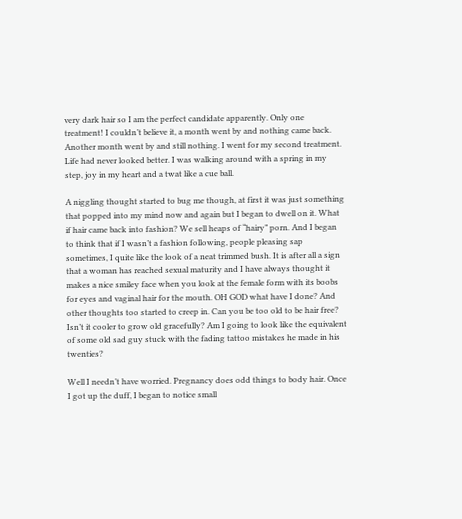very dark hair so I am the perfect candidate apparently. Only one treatment! I couldn’t believe it, a month went by and nothing came back.  Another month went by and still nothing. I went for my second treatment. Life had never looked better. I was walking around with a spring in my step, joy in my heart and a twat like a cue ball.

A niggling thought started to bug me though, at first it was just something that popped into my mind now and again but I began to dwell on it. What if hair came back into fashion? We sell heaps of “hairy” porn. And I began to think that if I wasn’t a fashion following, people pleasing sap sometimes, I quite like the look of a neat trimmed bush. It is after all a sign that a woman has reached sexual maturity and I have always thought it makes a nice smiley face when you look at the female form with its boobs for eyes and vaginal hair for the mouth. OH GOD what have I done? And other thoughts too started to creep in. Can you be too old to be hair free? Isn’t it cooler to grow old gracefully? Am I going to look like the equivalent of some old sad guy stuck with the fading tattoo mistakes he made in his twenties?

Well I needn’t have worried. Pregnancy does odd things to body hair. Once I got up the duff, I began to notice small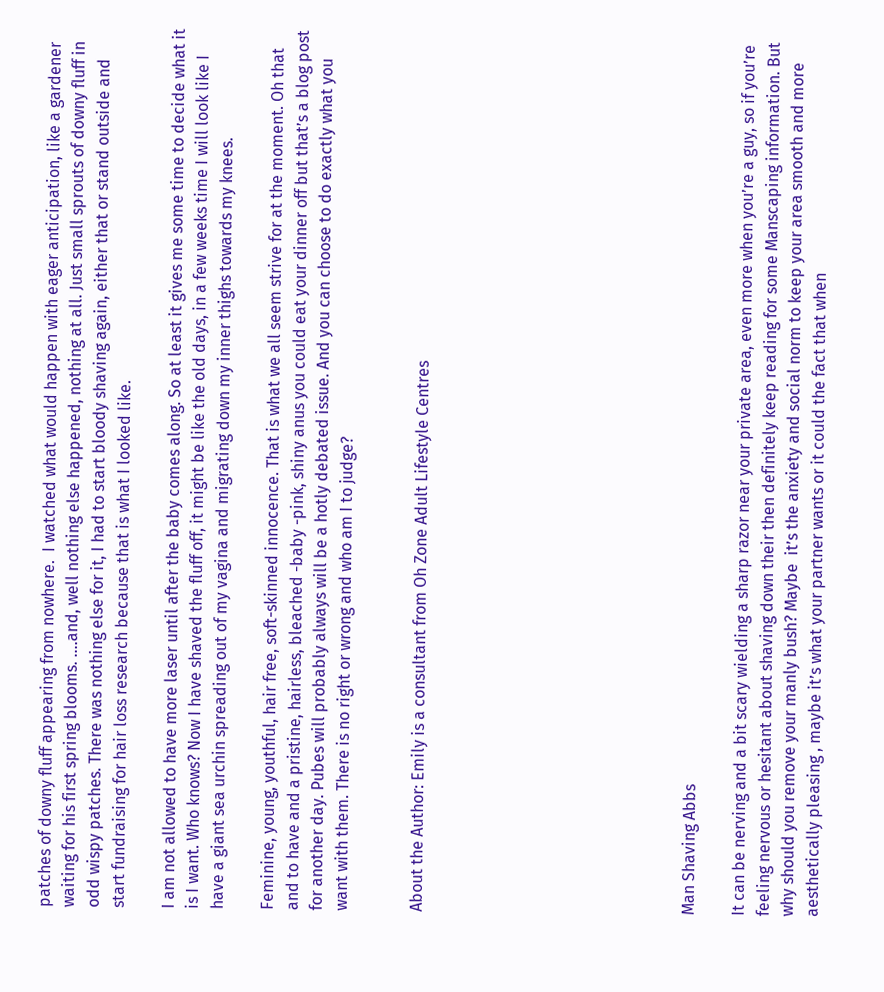patches of downy fluff appearing from nowhere.  I watched what would happen with eager anticipation, like a gardener waiting for his first spring blooms. ….and, well nothing else happened, nothing at all. Just small sprouts of downy fluff in odd wispy patches. There was nothing else for it, I had to start bloody shaving again, either that or stand outside and start fundraising for hair loss research because that is what I looked like.

I am not allowed to have more laser until after the baby comes along. So at least it gives me some time to decide what it is I want. Who knows? Now I have shaved the fluff off, it might be like the old days, in a few weeks time I will look like I have a giant sea urchin spreading out of my vagina and migrating down my inner thighs towards my knees.

Feminine, young, youthful, hair free, soft-skinned innocence. That is what we all seem strive for at the moment. Oh that and to have and a pristine, hairless, bleached -baby -pink, shiny anus you could eat your dinner off but that’s a blog post for another day. Pubes will probably always will be a hotly debated issue. And you can choose to do exactly what you want with them. There is no right or wrong and who am I to judge?


About the Author: Emily is a consultant from Oh Zone Adult Lifestyle Centres










Man Shaving Abbs

It can be nerving and a bit scary wielding a sharp razor near your private area, even more when you’re a guy, so if you’re feeling nervous or hesitant about shaving down their then definitely keep reading for some Manscaping information. But why should you remove your manly bush? Maybe  it’s the anxiety and social norm to keep your area smooth and more aesthetically pleasing , maybe it’s what your partner wants or it could the fact that when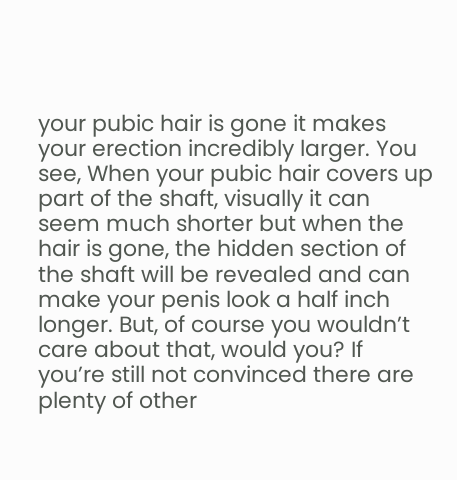your pubic hair is gone it makes your erection incredibly larger. You see, When your pubic hair covers up part of the shaft, visually it can seem much shorter but when the hair is gone, the hidden section of the shaft will be revealed and can make your penis look a half inch longer. But, of course you wouldn’t care about that, would you? If you’re still not convinced there are plenty of other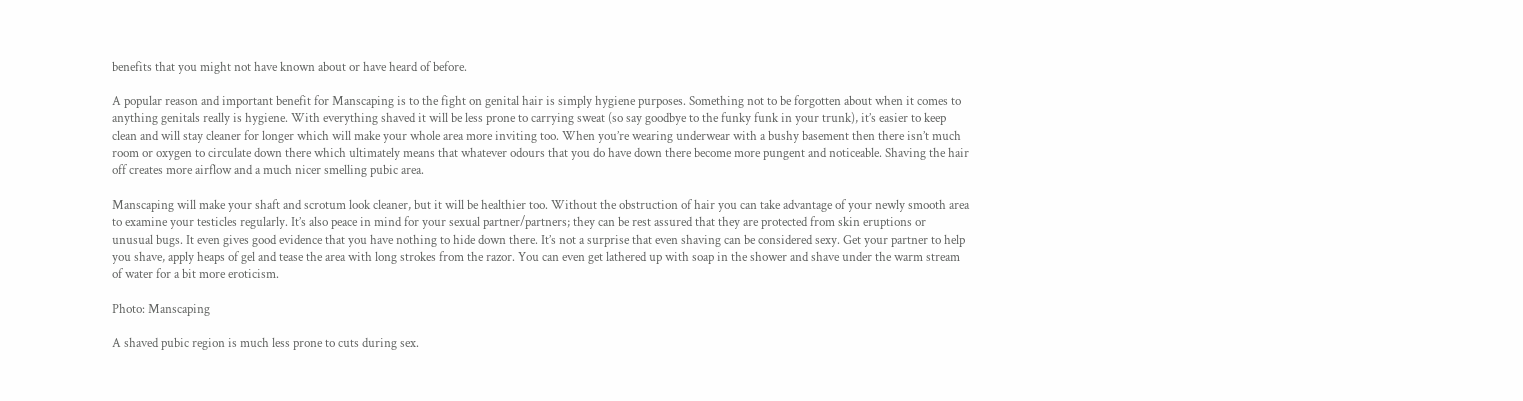benefits that you might not have known about or have heard of before.

A popular reason and important benefit for Manscaping is to the fight on genital hair is simply hygiene purposes. Something not to be forgotten about when it comes to anything genitals really is hygiene. With everything shaved it will be less prone to carrying sweat (so say goodbye to the funky funk in your trunk), it’s easier to keep clean and will stay cleaner for longer which will make your whole area more inviting too. When you’re wearing underwear with a bushy basement then there isn’t much room or oxygen to circulate down there which ultimately means that whatever odours that you do have down there become more pungent and noticeable. Shaving the hair off creates more airflow and a much nicer smelling pubic area.

Manscaping will make your shaft and scrotum look cleaner, but it will be healthier too. Without the obstruction of hair you can take advantage of your newly smooth area to examine your testicles regularly. It’s also peace in mind for your sexual partner/partners; they can be rest assured that they are protected from skin eruptions or unusual bugs. It even gives good evidence that you have nothing to hide down there. It’s not a surprise that even shaving can be considered sexy. Get your partner to help you shave, apply heaps of gel and tease the area with long strokes from the razor. You can even get lathered up with soap in the shower and shave under the warm stream of water for a bit more eroticism.

Photo: Manscaping

A shaved pubic region is much less prone to cuts during sex.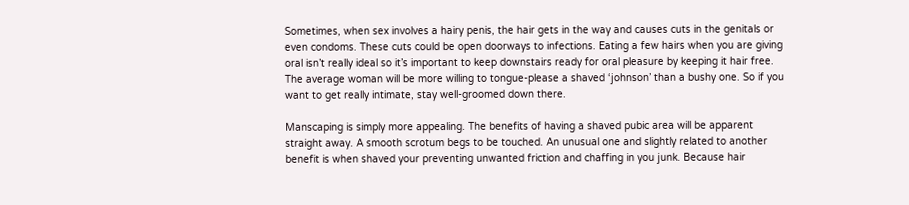Sometimes, when sex involves a hairy penis, the hair gets in the way and causes cuts in the genitals or even condoms. These cuts could be open doorways to infections. Eating a few hairs when you are giving oral isn’t really ideal so it’s important to keep downstairs ready for oral pleasure by keeping it hair free. The average woman will be more willing to tongue-please a shaved ‘johnson’ than a bushy one. So if you want to get really intimate, stay well-groomed down there.

Manscaping is simply more appealing. The benefits of having a shaved pubic area will be apparent straight away. A smooth scrotum begs to be touched. An unusual one and slightly related to another benefit is when shaved your preventing unwanted friction and chaffing in you junk. Because hair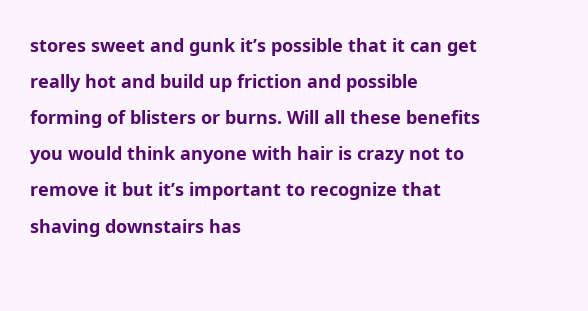stores sweet and gunk it’s possible that it can get really hot and build up friction and possible forming of blisters or burns. Will all these benefits you would think anyone with hair is crazy not to remove it but it’s important to recognize that shaving downstairs has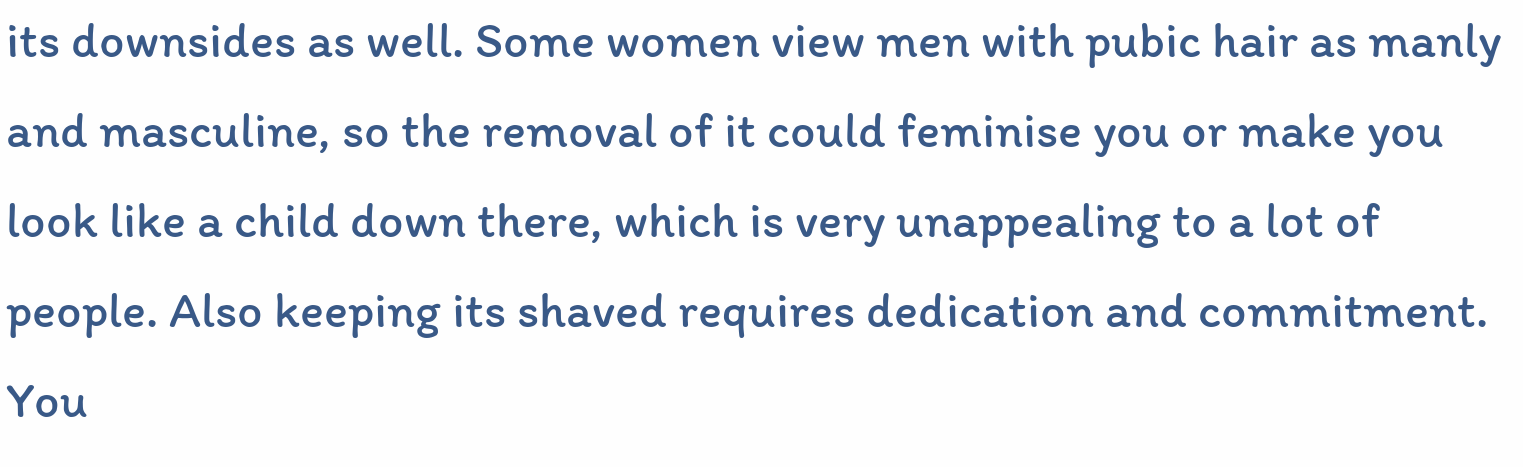its downsides as well. Some women view men with pubic hair as manly and masculine, so the removal of it could feminise you or make you look like a child down there, which is very unappealing to a lot of people. Also keeping its shaved requires dedication and commitment. You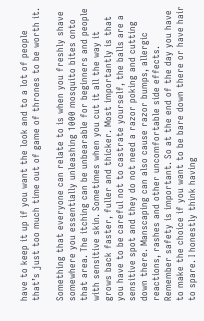have to keep it up if you want the look and to a lot of people that’s just too much time out of game of thrones to be worth it.

Something that everyone can relate to is when you freshly shave somewhere you essentially unleashing 1000 mosquito bites onto that area. The itching can be unbearable for beginners and people with sensitive skin. Sometimes when you cut it all the way it grows back faster, fuller and thicker. Most importantly is that you have to be careful not to castrate yourself, the balls are a sensitive spot and they do not need a razor poking and cutting down there. Manscaping can also cause razor bumps, allergic reactions, rashes and other uncomfortable side effects. Remember safety is important. So at the end of the day you have to make the choice if you want to be bare down there or have hair to spare. I honestly think having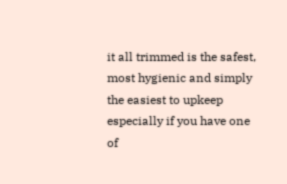it all trimmed is the safest, most hygienic and simply the easiest to upkeep especially if you have one of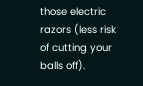those electric razors (less risk of cutting your balls off).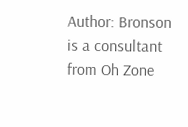Author: Bronson is a consultant from Oh Zone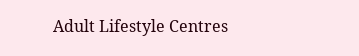Adult Lifestyle Centres